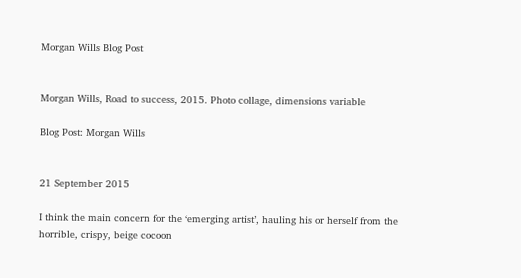Morgan Wills Blog Post


Morgan Wills, Road to success, 2015. Photo collage, dimensions variable

Blog Post: Morgan Wills


21 September 2015

I think the main concern for the ‘emerging artist’, hauling his or herself from the horrible, crispy, beige cocoon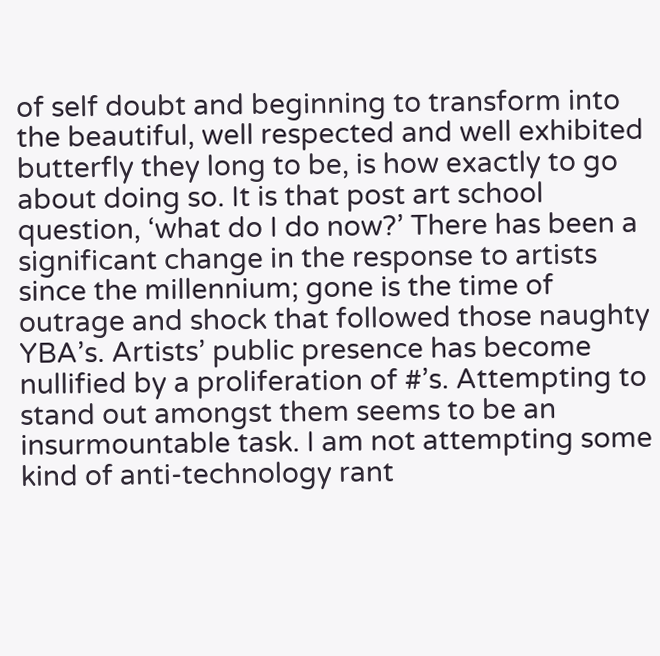of self doubt and beginning to transform into the beautiful, well respected and well exhibited butterfly they long to be, is how exactly to go about doing so. It is that post art school question, ‘what do I do now?’ There has been a significant change in the response to artists since the millennium; gone is the time of outrage and shock that followed those naughty YBA’s. Artists’ public presence has become nullified by a proliferation of #’s. Attempting to stand out amongst them seems to be an insurmountable task. I am not attempting some kind of anti-technology rant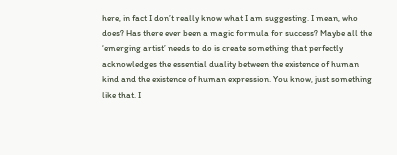here, in fact I don’t really know what I am suggesting. I mean, who does? Has there ever been a magic formula for success? Maybe all the ‘emerging artist’ needs to do is create something that perfectly acknowledges the essential duality between the existence of human kind and the existence of human expression. You know, just something like that. I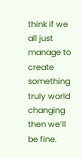think if we all just manage to create something truly world changing then we’ll be fine.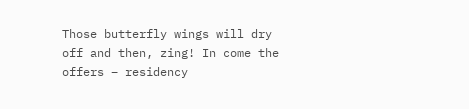Those butterfly wings will dry off and then, zing! In come the offers – residency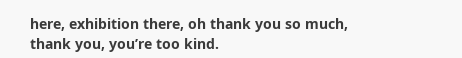here, exhibition there, oh thank you so much, thank you, you’re too kind.